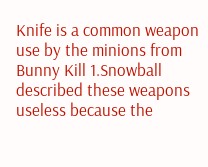Knife is a common weapon use by the minions from Bunny Kill 1.Snowball described these weapons useless because the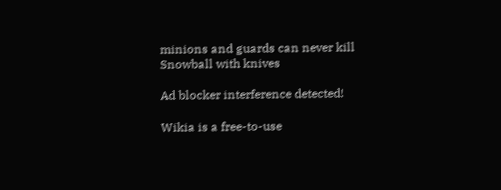minions and guards can never kill Snowball with knives

Ad blocker interference detected!

Wikia is a free-to-use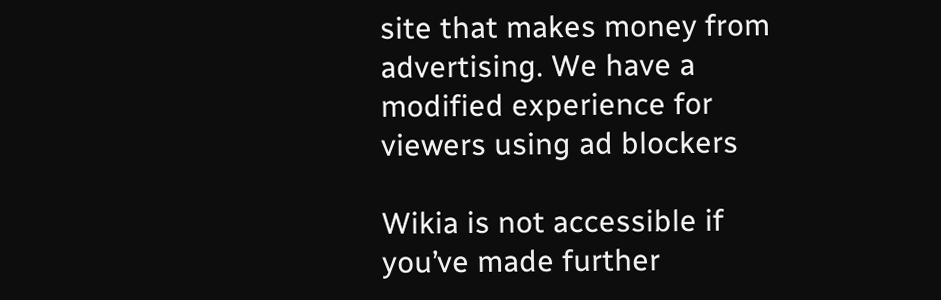site that makes money from advertising. We have a modified experience for viewers using ad blockers

Wikia is not accessible if you’ve made further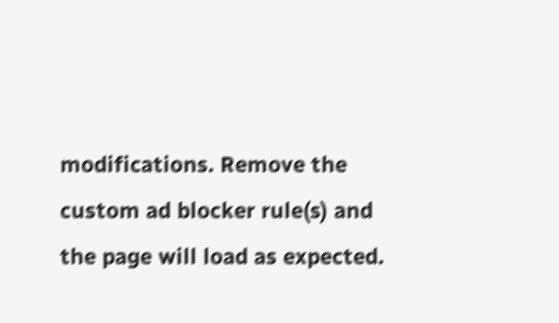modifications. Remove the custom ad blocker rule(s) and the page will load as expected.